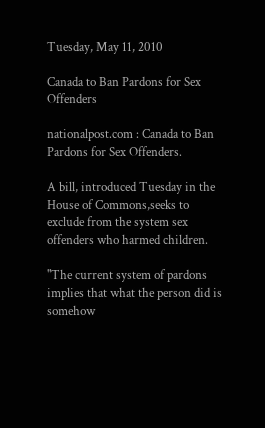Tuesday, May 11, 2010

Canada to Ban Pardons for Sex Offenders

nationalpost.com : Canada to Ban Pardons for Sex Offenders.

A bill, introduced Tuesday in the House of Commons,seeks to exclude from the system sex offenders who harmed children.

"The current system of pardons implies that what the person did is somehow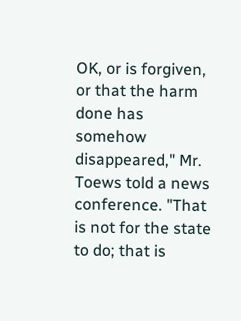OK, or is forgiven, or that the harm done has somehow disappeared," Mr. Toews told a news conference. "That is not for the state to do; that is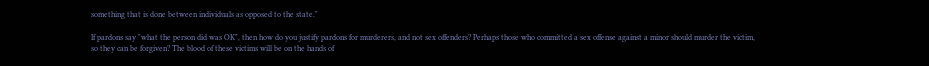something that is done between individuals as opposed to the state."

If pardons say "what the person did was OK", then how do you justify pardons for murderers, and not sex offenders? Perhaps those who committed a sex offense against a minor should murder the victim, so they can be forgiven? The blood of these victims will be on the hands of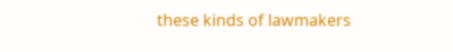these kinds of lawmakers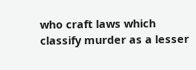who craft laws which classify murder as a lesser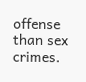offense than sex crimes.